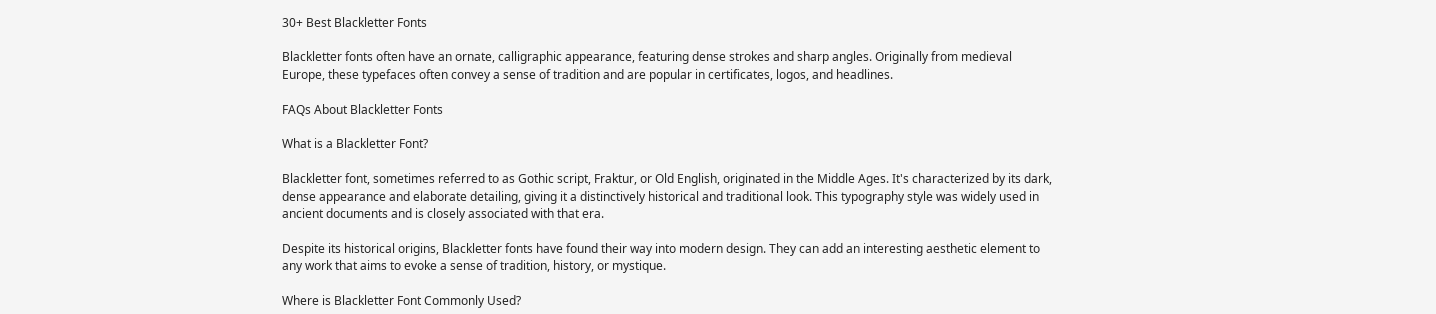30+ Best Blackletter Fonts

Blackletter fonts often have an ornate, calligraphic appearance, featuring dense strokes and sharp angles. Originally from medieval Europe, these typefaces often convey a sense of tradition and are popular in certificates, logos, and headlines.

FAQs About Blackletter Fonts

What is a Blackletter Font?

Blackletter font, sometimes referred to as Gothic script, Fraktur, or Old English, originated in the Middle Ages. It's characterized by its dark, dense appearance and elaborate detailing, giving it a distinctively historical and traditional look. This typography style was widely used in ancient documents and is closely associated with that era.

Despite its historical origins, Blackletter fonts have found their way into modern design. They can add an interesting aesthetic element to any work that aims to evoke a sense of tradition, history, or mystique.

Where is Blackletter Font Commonly Used?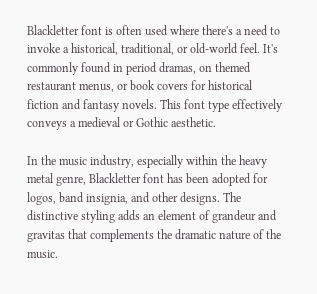Blackletter font is often used where there's a need to invoke a historical, traditional, or old-world feel. It's commonly found in period dramas, on themed restaurant menus, or book covers for historical fiction and fantasy novels. This font type effectively conveys a medieval or Gothic aesthetic.

In the music industry, especially within the heavy metal genre, Blackletter font has been adopted for logos, band insignia, and other designs. The distinctive styling adds an element of grandeur and gravitas that complements the dramatic nature of the music.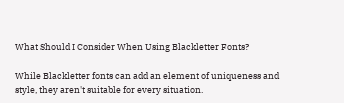What Should I Consider When Using Blackletter Fonts?

While Blackletter fonts can add an element of uniqueness and style, they aren't suitable for every situation.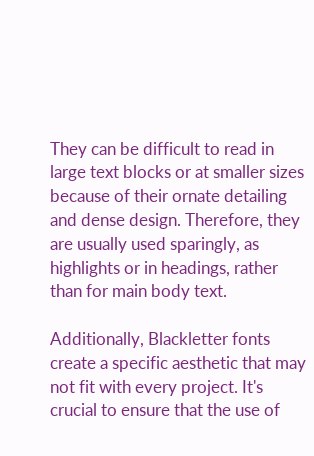They can be difficult to read in large text blocks or at smaller sizes because of their ornate detailing and dense design. Therefore, they are usually used sparingly, as highlights or in headings, rather than for main body text.

Additionally, Blackletter fonts create a specific aesthetic that may not fit with every project. It's crucial to ensure that the use of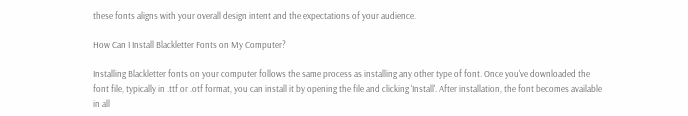these fonts aligns with your overall design intent and the expectations of your audience.

How Can I Install Blackletter Fonts on My Computer?

Installing Blackletter fonts on your computer follows the same process as installing any other type of font. Once you've downloaded the font file, typically in .ttf or .otf format, you can install it by opening the file and clicking 'Install'. After installation, the font becomes available in all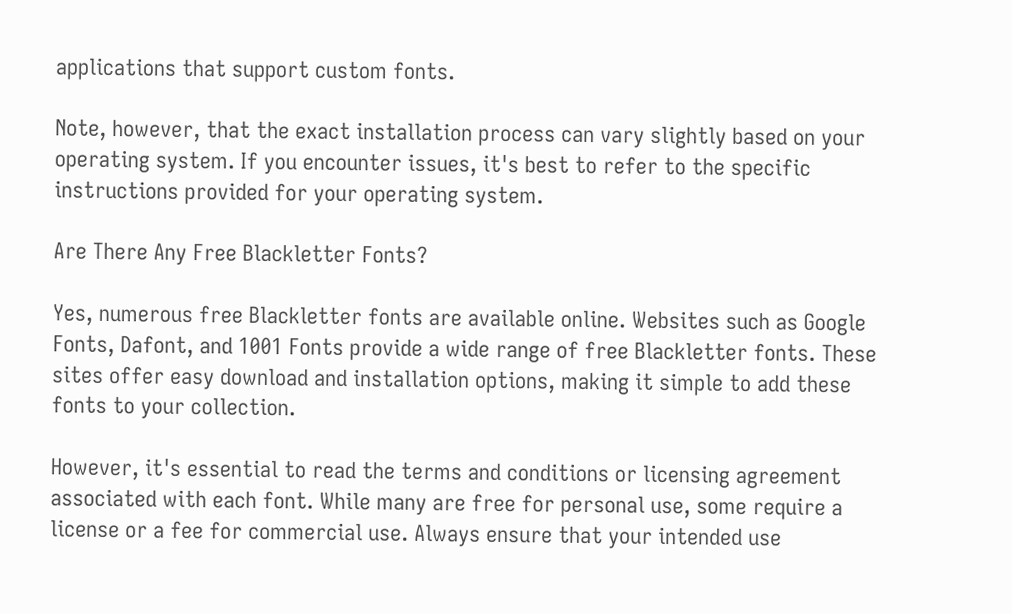applications that support custom fonts.

Note, however, that the exact installation process can vary slightly based on your operating system. If you encounter issues, it's best to refer to the specific instructions provided for your operating system.

Are There Any Free Blackletter Fonts?

Yes, numerous free Blackletter fonts are available online. Websites such as Google Fonts, Dafont, and 1001 Fonts provide a wide range of free Blackletter fonts. These sites offer easy download and installation options, making it simple to add these fonts to your collection.

However, it's essential to read the terms and conditions or licensing agreement associated with each font. While many are free for personal use, some require a license or a fee for commercial use. Always ensure that your intended use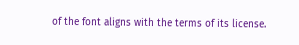of the font aligns with the terms of its license.